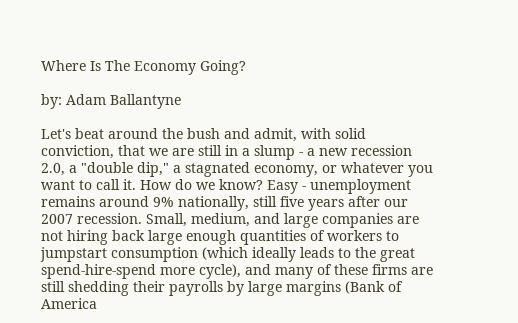Where Is The Economy Going?

by: Adam Ballantyne

Let's beat around the bush and admit, with solid conviction, that we are still in a slump - a new recession 2.0, a "double dip," a stagnated economy, or whatever you want to call it. How do we know? Easy - unemployment remains around 9% nationally, still five years after our 2007 recession. Small, medium, and large companies are not hiring back large enough quantities of workers to jumpstart consumption (which ideally leads to the great spend-hire-spend more cycle), and many of these firms are still shedding their payrolls by large margins (Bank of America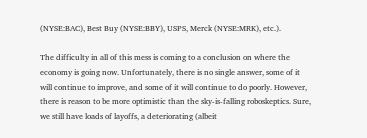(NYSE:BAC), Best Buy (NYSE:BBY), USPS, Merck (NYSE:MRK), etc.).

The difficulty in all of this mess is coming to a conclusion on where the economy is going now. Unfortunately, there is no single answer, some of it will continue to improve, and some of it will continue to do poorly. However, there is reason to be more optimistic than the sky-is-falling roboskeptics. Sure, we still have loads of layoffs, a deteriorating (albeit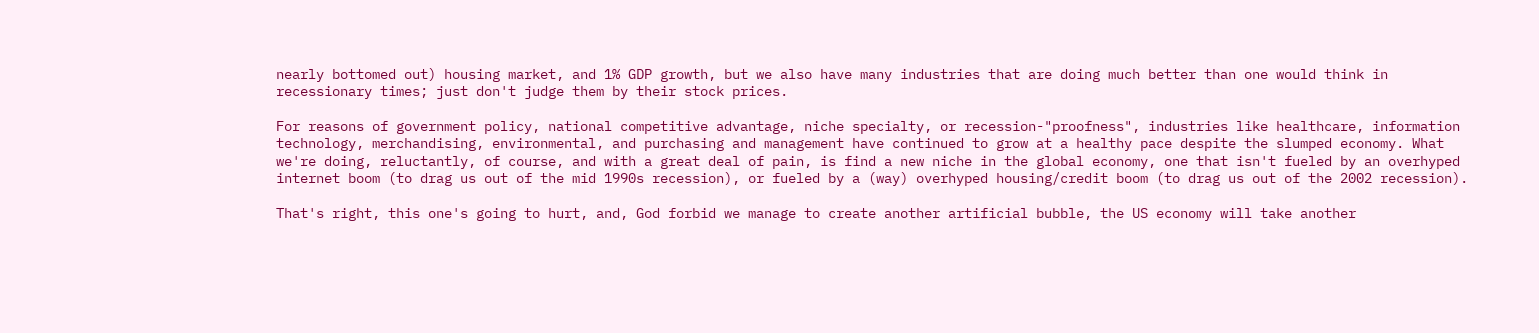nearly bottomed out) housing market, and 1% GDP growth, but we also have many industries that are doing much better than one would think in recessionary times; just don't judge them by their stock prices.

For reasons of government policy, national competitive advantage, niche specialty, or recession-"proofness", industries like healthcare, information technology, merchandising, environmental, and purchasing and management have continued to grow at a healthy pace despite the slumped economy. What we're doing, reluctantly, of course, and with a great deal of pain, is find a new niche in the global economy, one that isn't fueled by an overhyped internet boom (to drag us out of the mid 1990s recession), or fueled by a (way) overhyped housing/credit boom (to drag us out of the 2002 recession).

That's right, this one's going to hurt, and, God forbid we manage to create another artificial bubble, the US economy will take another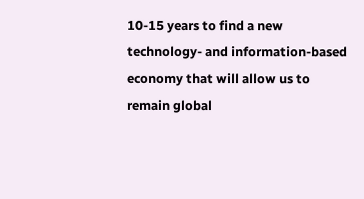10-15 years to find a new technology- and information-based economy that will allow us to remain global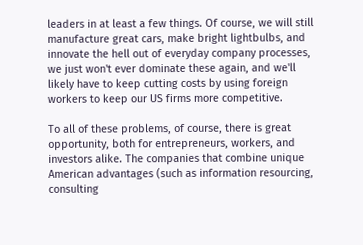leaders in at least a few things. Of course, we will still manufacture great cars, make bright lightbulbs, and innovate the hell out of everyday company processes, we just won't ever dominate these again, and we'll likely have to keep cutting costs by using foreign workers to keep our US firms more competitive.

To all of these problems, of course, there is great opportunity, both for entrepreneurs, workers, and investors alike. The companies that combine unique American advantages (such as information resourcing, consulting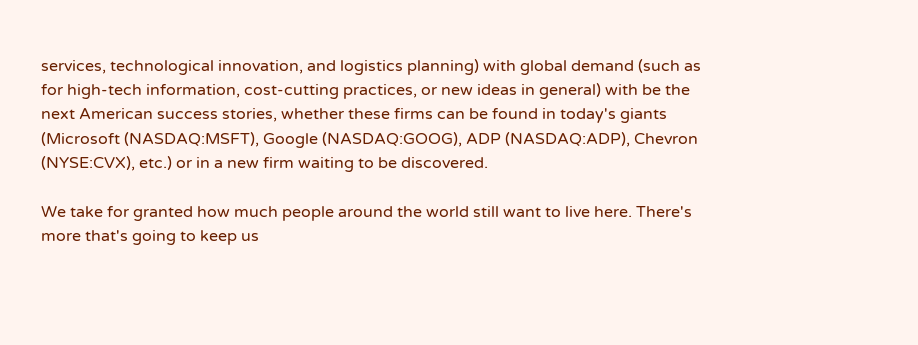services, technological innovation, and logistics planning) with global demand (such as for high-tech information, cost-cutting practices, or new ideas in general) with be the next American success stories, whether these firms can be found in today's giants (Microsoft (NASDAQ:MSFT), Google (NASDAQ:GOOG), ADP (NASDAQ:ADP), Chevron (NYSE:CVX), etc.) or in a new firm waiting to be discovered.

We take for granted how much people around the world still want to live here. There's more that's going to keep us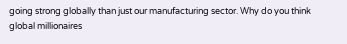going strong globally than just our manufacturing sector. Why do you think global millionaires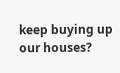keep buying up our houses?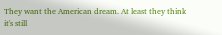They want the American dream. At least they think it's still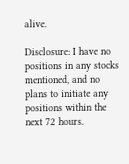alive.

Disclosure: I have no positions in any stocks mentioned, and no plans to initiate any positions within the next 72 hours.